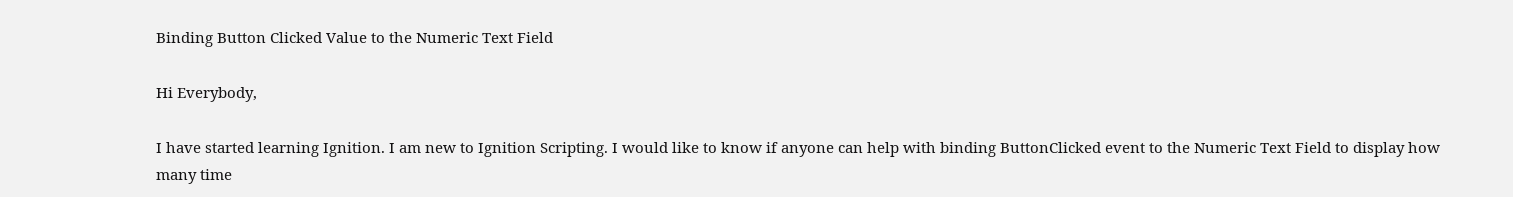Binding Button Clicked Value to the Numeric Text Field

Hi Everybody,

I have started learning Ignition. I am new to Ignition Scripting. I would like to know if anyone can help with binding ButtonClicked event to the Numeric Text Field to display how many time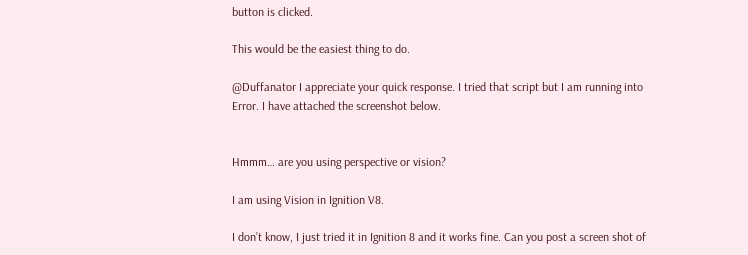button is clicked.

This would be the easiest thing to do.

@Duffanator I appreciate your quick response. I tried that script but I am running into Error. I have attached the screenshot below.


Hmmm… are you using perspective or vision?

I am using Vision in Ignition V8.

I don’t know, I just tried it in Ignition 8 and it works fine. Can you post a screen shot of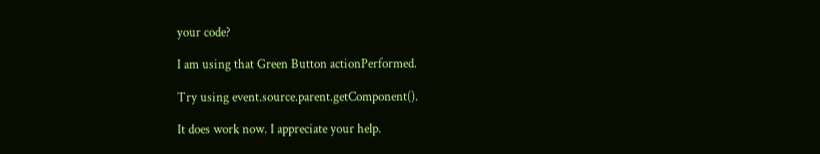your code?

I am using that Green Button actionPerformed.

Try using event.source.parent.getComponent().

It does work now. I appreciate your help.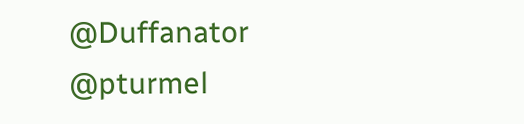@Duffanator @pturmel